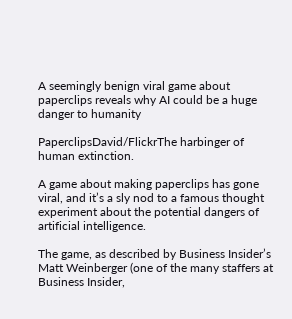A seemingly benign viral game about paperclips reveals why AI could be a huge danger to humanity

PaperclipsDavid/FlickrThe harbinger of human extinction.

A game about making paperclips has gone viral, and it’s a sly nod to a famous thought experiment about the potential dangers of artificial intelligence.

The game, as described by Business Insider’s Matt Weinberger (one of the many staffers at Business Insider,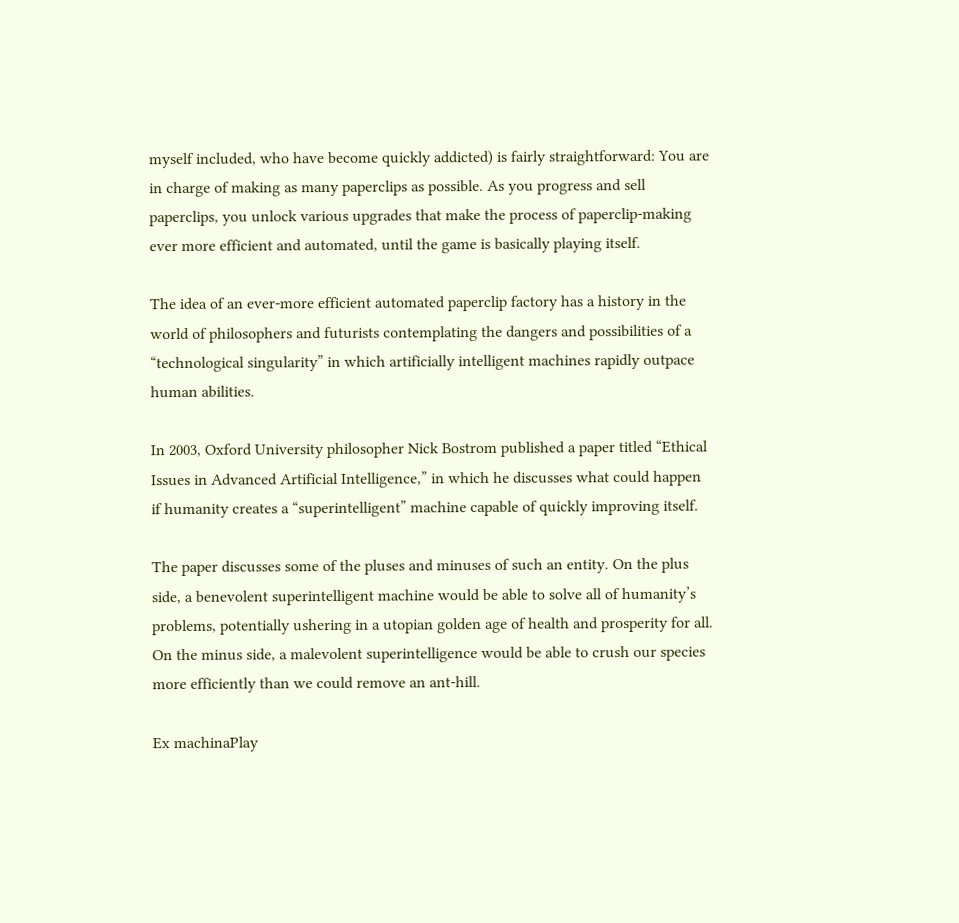myself included, who have become quickly addicted) is fairly straightforward: You are in charge of making as many paperclips as possible. As you progress and sell paperclips, you unlock various upgrades that make the process of paperclip-making ever more efficient and automated, until the game is basically playing itself.

The idea of an ever-more efficient automated paperclip factory has a history in the world of philosophers and futurists contemplating the dangers and possibilities of a “technological singularity” in which artificially intelligent machines rapidly outpace human abilities.

In 2003, Oxford University philosopher Nick Bostrom published a paper titled “Ethical Issues in Advanced Artificial Intelligence,” in which he discusses what could happen if humanity creates a “superintelligent” machine capable of quickly improving itself.

The paper discusses some of the pluses and minuses of such an entity. On the plus side, a benevolent superintelligent machine would be able to solve all of humanity’s problems, potentially ushering in a utopian golden age of health and prosperity for all. On the minus side, a malevolent superintelligence would be able to crush our species more efficiently than we could remove an ant-hill.

Ex machinaPlay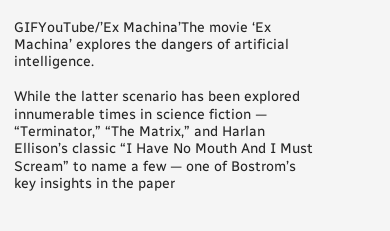GIFYouTube/’Ex Machina’The movie ‘Ex Machina’ explores the dangers of artificial intelligence.

While the latter scenario has been explored innumerable times in science fiction — “Terminator,” “The Matrix,” and Harlan Ellison’s classic “I Have No Mouth And I Must Scream” to name a few — one of Bostrom’s key insights in the paper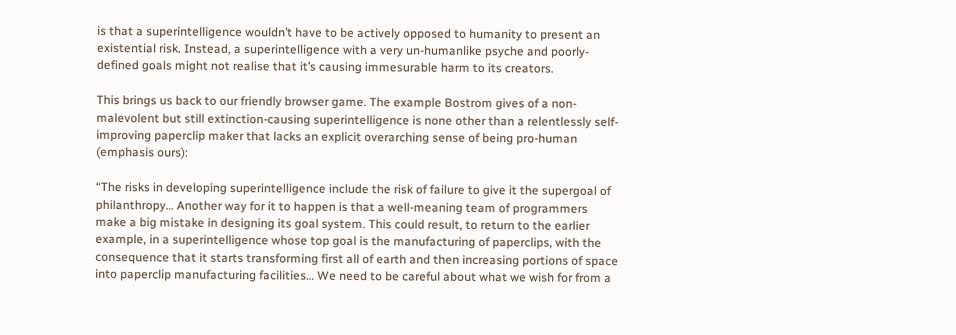is that a superintelligence wouldn’t have to be actively opposed to humanity to present an existential risk. Instead, a superintelligence with a very un-humanlike psyche and poorly-defined goals might not realise that it’s causing immesurable harm to its creators.

This brings us back to our friendly browser game. The example Bostrom gives of a non-malevolent but still extinction-causing superintelligence is none other than a relentlessly self-improving paperclip maker that lacks an explicit overarching sense of being pro-human (emphasis ours):

“The risks in developing superintelligence include the risk of failure to give it the supergoal of philanthropy… Another way for it to happen is that a well-meaning team of programmers make a big mistake in designing its goal system. This could result, to return to the earlier example, in a superintelligence whose top goal is the manufacturing of paperclips, with the consequence that it starts transforming first all of earth and then increasing portions of space into paperclip manufacturing facilities… We need to be careful about what we wish for from a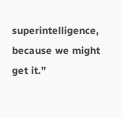superintelligence, because we might get it.”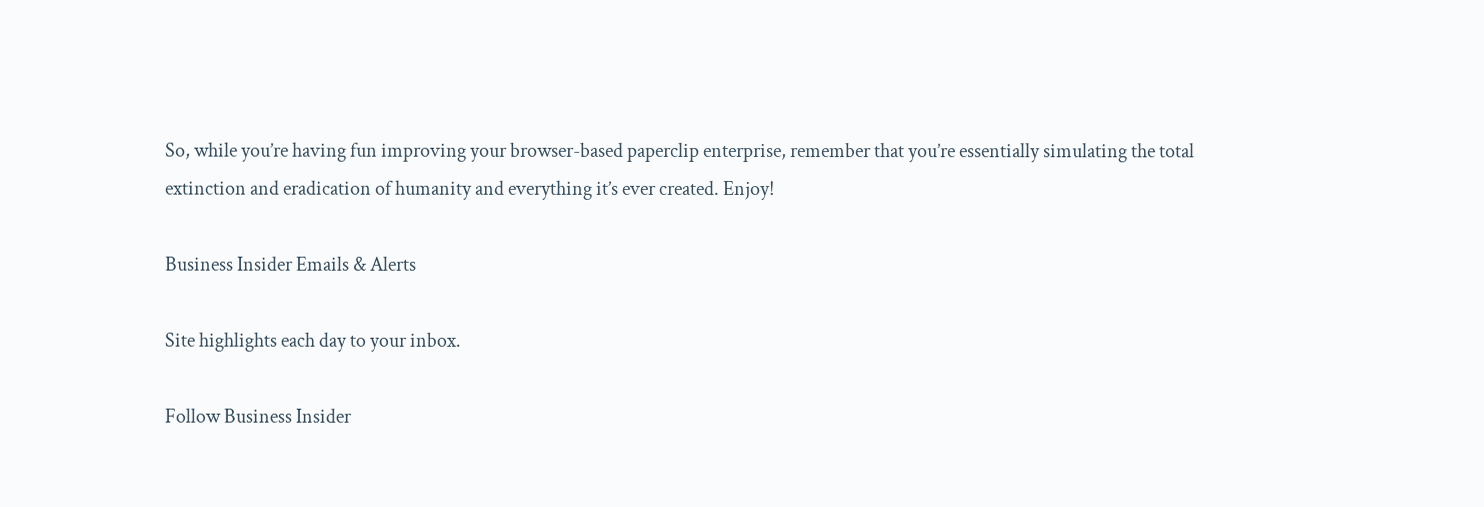So, while you’re having fun improving your browser-based paperclip enterprise, remember that you’re essentially simulating the total extinction and eradication of humanity and everything it’s ever created. Enjoy!

Business Insider Emails & Alerts

Site highlights each day to your inbox.

Follow Business Insider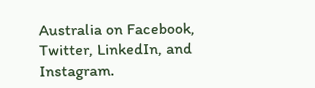Australia on Facebook, Twitter, LinkedIn, and Instagram.